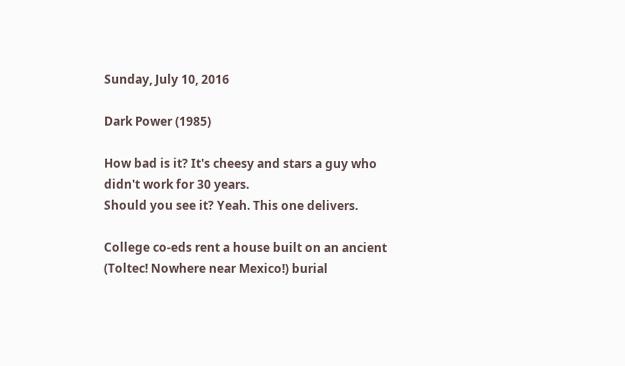Sunday, July 10, 2016

Dark Power (1985)

How bad is it? It's cheesy and stars a guy who didn't work for 30 years.
Should you see it? Yeah. This one delivers.

College co-eds rent a house built on an ancient (Toltec! Nowhere near Mexico!) burial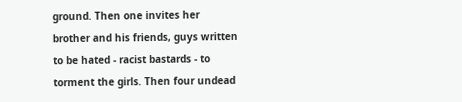ground. Then one invites her brother and his friends, guys written to be hated - racist bastards - to torment the girls. Then four undead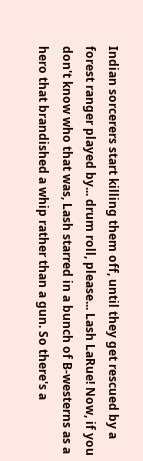Indian sorcerers start killing them off, until they get rescued by a forest ranger played by... drum roll, please... Lash LaRue! Now, if you don't know who that was, Lash starred in a bunch of B-westerns as a hero that brandished a whip rather than a gun. So there's a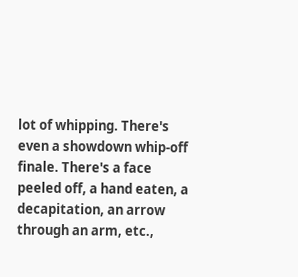lot of whipping. There's even a showdown whip-off finale. There's a face peeled off, a hand eaten, a decapitation, an arrow through an arm, etc.,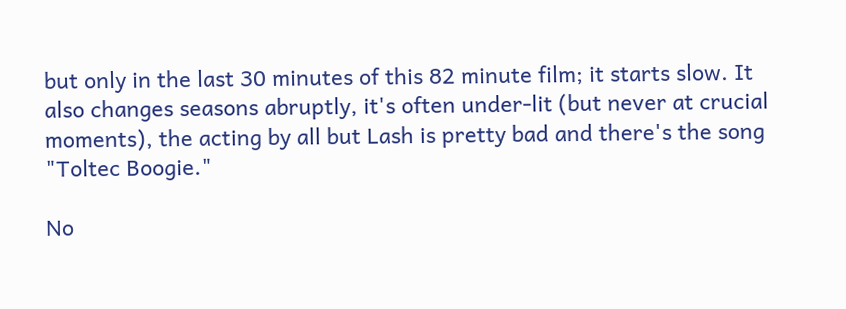but only in the last 30 minutes of this 82 minute film; it starts slow. It also changes seasons abruptly, it's often under-lit (but never at crucial moments), the acting by all but Lash is pretty bad and there's the song "Toltec Boogie."

No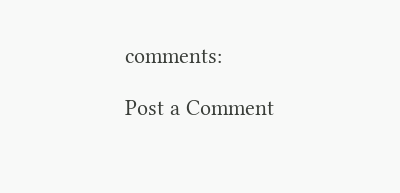comments:

Post a Comment